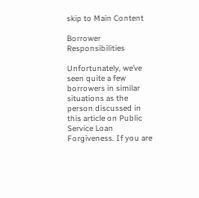skip to Main Content

Borrower Responsibilities

Unfortunately, we’ve seen quite a few borrowers in similar situations as the person discussed in this article on Public Service Loan Forgiveness. If you are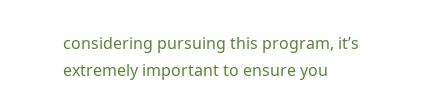considering pursuing this program, it’s extremely important to ensure you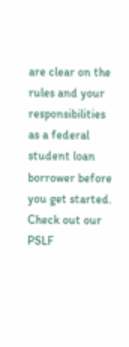are clear on the rules and your responsibilities as a federal student loan borrower before you get started. Check out our PSLF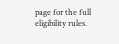page for the full eligibility rules.